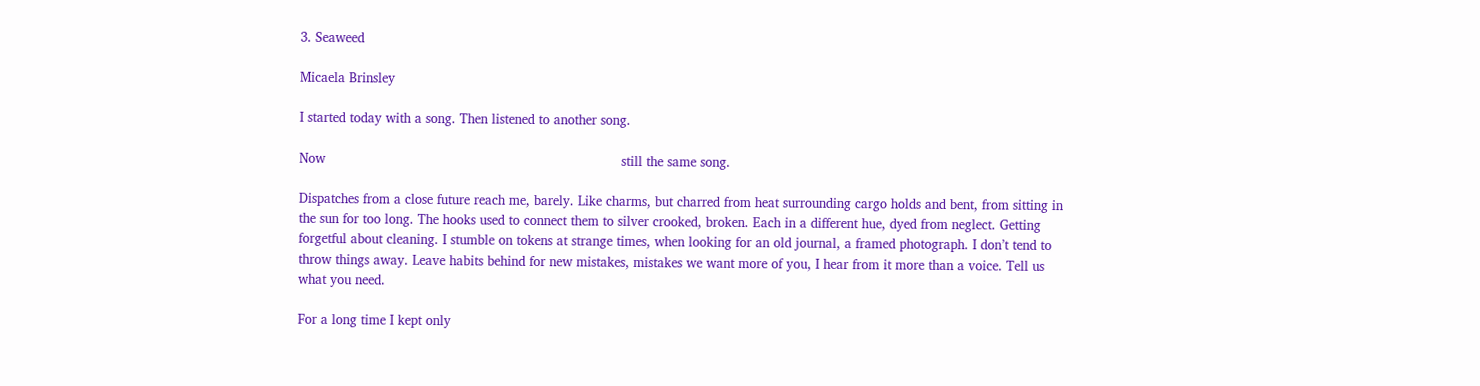3. Seaweed

Micaela Brinsley

I started today with a song. Then listened to another song.

Now                                                                          still the same song.

Dispatches from a close future reach me, barely. Like charms, but charred from heat surrounding cargo holds and bent, from sitting in the sun for too long. The hooks used to connect them to silver crooked, broken. Each in a different hue, dyed from neglect. Getting forgetful about cleaning. I stumble on tokens at strange times, when looking for an old journal, a framed photograph. I don’t tend to throw things away. Leave habits behind for new mistakes, mistakes we want more of you, I hear from it more than a voice. Tell us what you need.

For a long time I kept only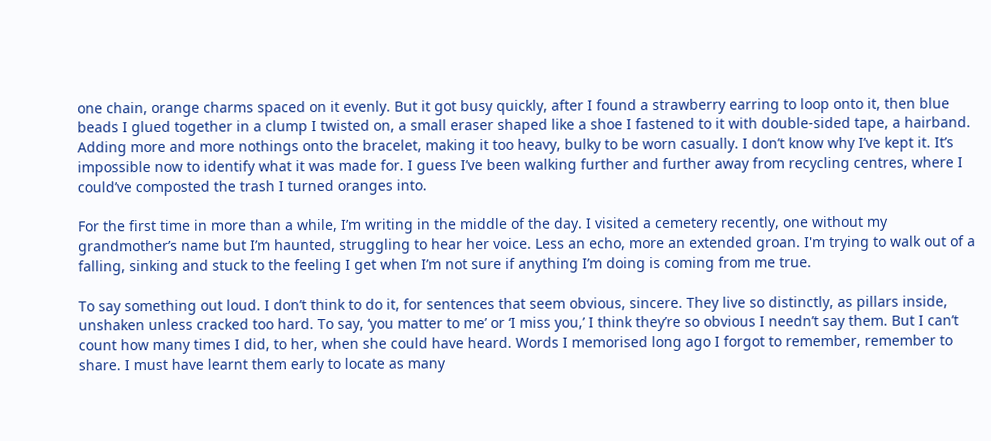one chain, orange charms spaced on it evenly. But it got busy quickly, after I found a strawberry earring to loop onto it, then blue beads I glued together in a clump I twisted on, a small eraser shaped like a shoe I fastened to it with double-sided tape, a hairband. Adding more and more nothings onto the bracelet, making it too heavy, bulky to be worn casually. I don’t know why I’ve kept it. It’s impossible now to identify what it was made for. I guess I’ve been walking further and further away from recycling centres, where I could’ve composted the trash I turned oranges into.

For the first time in more than a while, I’m writing in the middle of the day. I visited a cemetery recently, one without my grandmother’s name but I’m haunted, struggling to hear her voice. Less an echo, more an extended groan. I'm trying to walk out of a falling, sinking and stuck to the feeling I get when I’m not sure if anything I’m doing is coming from me true.

To say something out loud. I don’t think to do it, for sentences that seem obvious, sincere. They live so distinctly, as pillars inside, unshaken unless cracked too hard. To say, ‘you matter to me’ or ‘I miss you,’ I think they’re so obvious I needn’t say them. But I can’t count how many times I did, to her, when she could have heard. Words I memorised long ago I forgot to remember, remember to share. I must have learnt them early to locate as many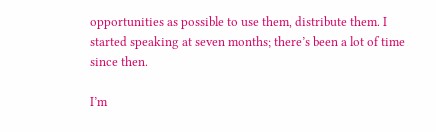opportunities as possible to use them, distribute them. I started speaking at seven months; there’s been a lot of time since then.

I’m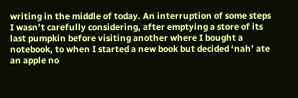writing in the middle of today. An interruption of some steps I wasn’t carefully considering, after emptying a store of its last pumpkin before visiting another where I bought a notebook, to when I started a new book but decided ‘nah’ ate an apple no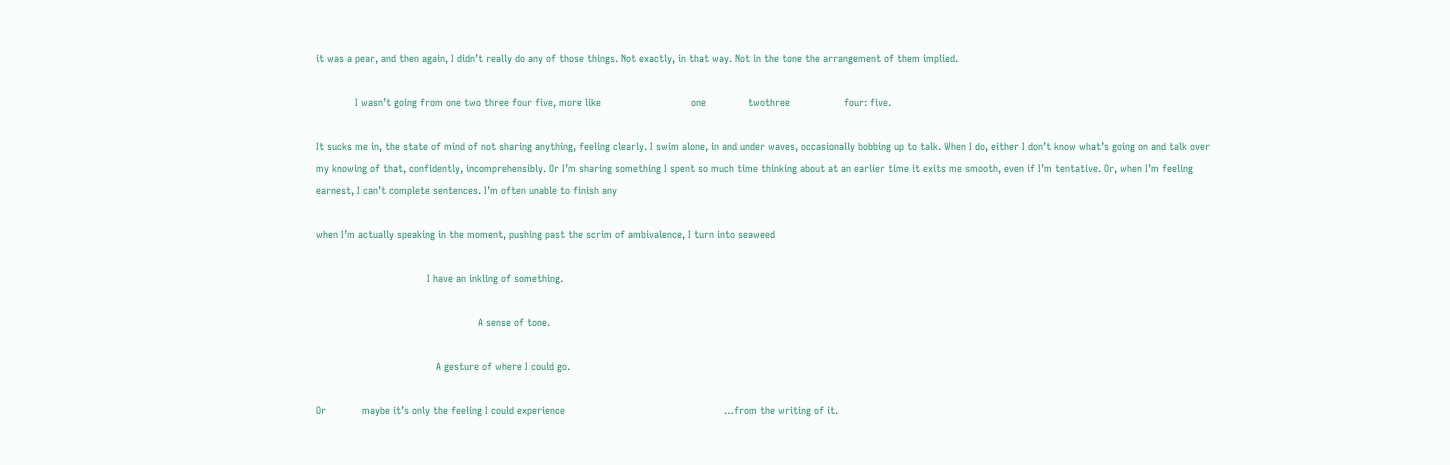it was a pear, and then again, I didn’t really do any of those things. Not exactly, in that way. Not in the tone the arrangement of them implied.

             I wasn’t going from one two three four five, more like                              one              twothree                  four: five.

It sucks me in, the state of mind of not sharing anything, feeling clearly. I swim alone, in and under waves, occasionally bobbing up to talk. When I do, either I don’t know what’s going on and talk over my knowing of that, confidently, incomprehensibly. Or I’m sharing something I spent so much time thinking about at an earlier time it exits me smooth, even if I’m tentative. Or, when I’m feeling earnest, I can’t complete sentences. I’m often unable to finish any

when I’m actually speaking in the moment, pushing past the scrim of ambivalence, I turn into seaweed

                                     I have an inkling of something.

                                                      A sense of tone.

                                        A gesture of where I could go.

Or            maybe it’s only the feeling I could experience                                                     …from the writing of it.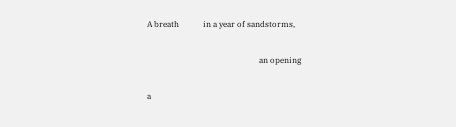A breath            in a year of sandstorms,

                                                        an opening

a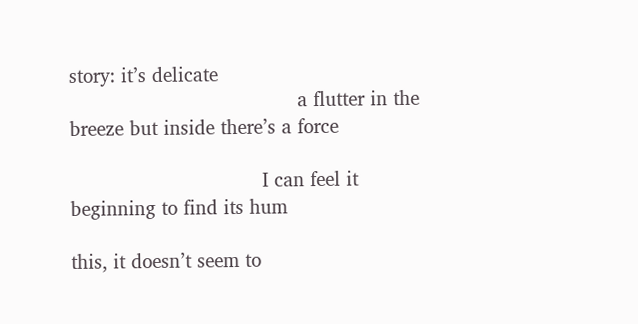story: it’s delicate
                                      a flutter in the breeze but inside there’s a force

                                I can feel it beginning to find its hum

this, it doesn’t seem to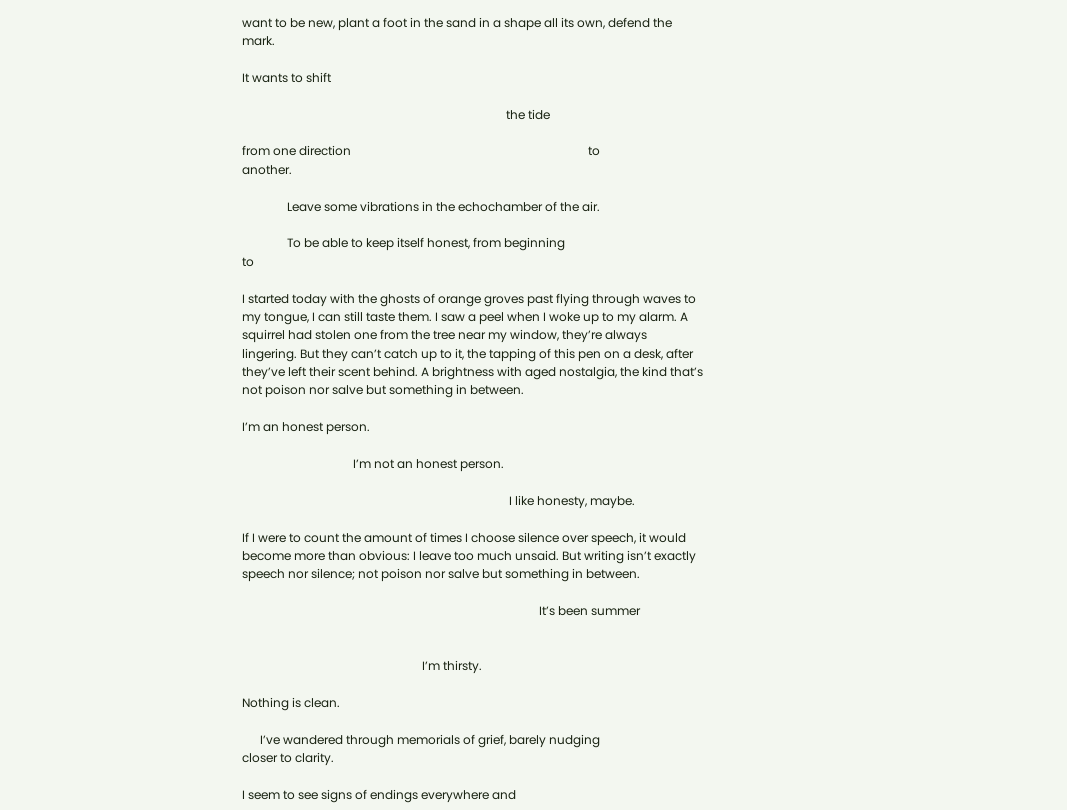want to be new, plant a foot in the sand in a shape all its own, defend the mark.

It wants to shift

                                                                                        the tide

from one direction                                                                               to                                                      another.

               Leave some vibrations in the echochamber of the air.

               To be able to keep itself honest, from beginning                                                                      to

I started today with the ghosts of orange groves past flying through waves to my tongue, I can still taste them. I saw a peel when I woke up to my alarm. A squirrel had stolen one from the tree near my window, they’re always lingering. But they can’t catch up to it, the tapping of this pen on a desk, after they’ve left their scent behind. A brightness with aged nostalgia, the kind that’s not poison nor salve but something in between.

I’m an honest person.

                                     I’m not an honest person.

                                                                                         I like honesty, maybe.

If I were to count the amount of times I choose silence over speech, it would become more than obvious: I leave too much unsaid. But writing isn’t exactly speech nor silence; not poison nor salve but something in between.

                                                                                                   It’s been summer


                                                            I’m thirsty.

Nothing is clean.

      I’ve wandered through memorials of grief, barely nudging                                                       closer to clarity.

I seem to see signs of endings everywhere and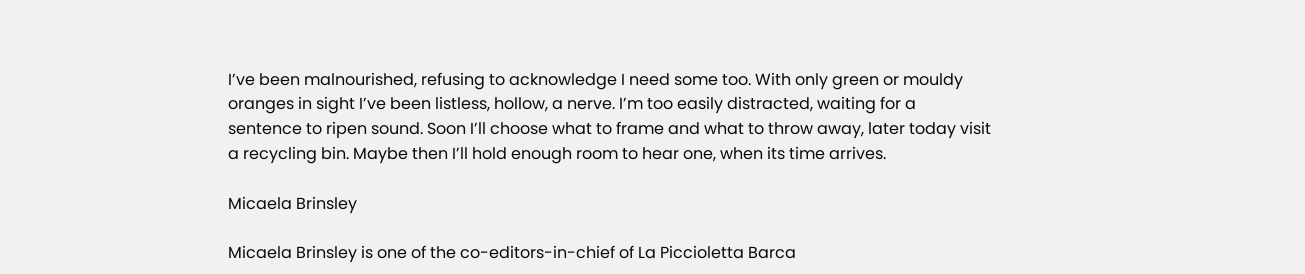I’ve been malnourished, refusing to acknowledge I need some too. With only green or mouldy oranges in sight I’ve been listless, hollow, a nerve. I’m too easily distracted, waiting for a sentence to ripen sound. Soon I’ll choose what to frame and what to throw away, later today visit a recycling bin. Maybe then I’ll hold enough room to hear one, when its time arrives.

Micaela Brinsley

Micaela Brinsley is one of the co-editors-in-chief of La Piccioletta Barca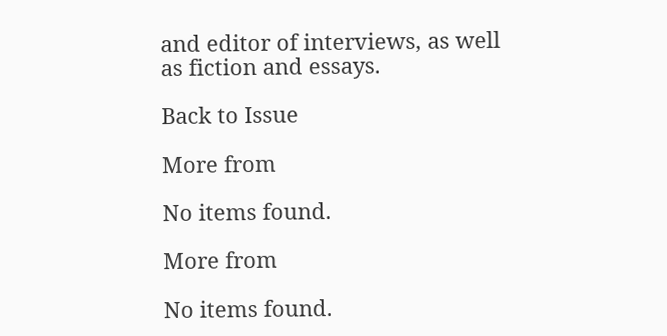and editor of interviews, as well as fiction and essays.

Back to Issue

More from

No items found.

More from

No items found.